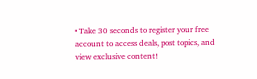• Take 30 seconds to register your free account to access deals, post topics, and view exclusive content!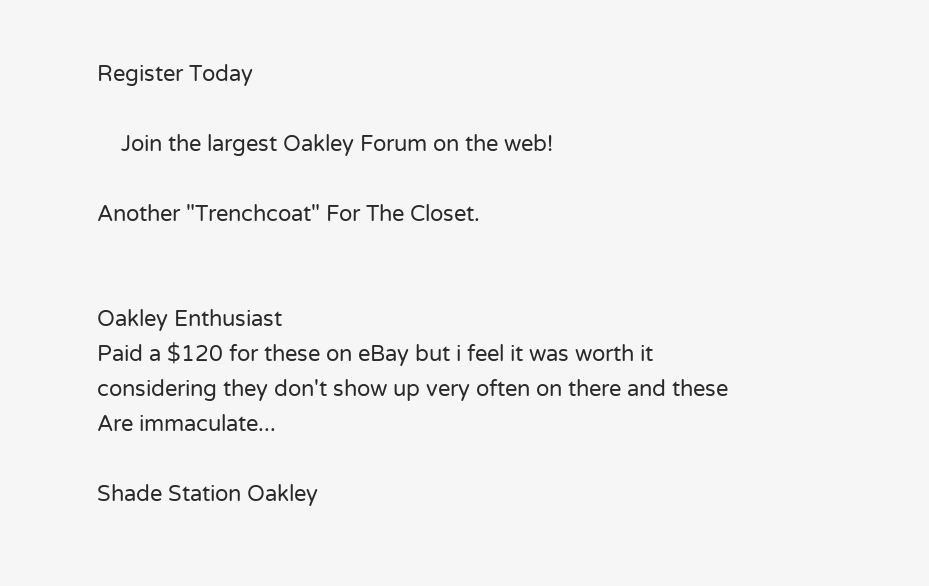Register Today

    Join the largest Oakley Forum on the web!

Another "Trenchcoat" For The Closet.


Oakley Enthusiast
Paid a $120 for these on eBay but i feel it was worth it considering they don't show up very often on there and these
Are immaculate...

Shade Station Oakley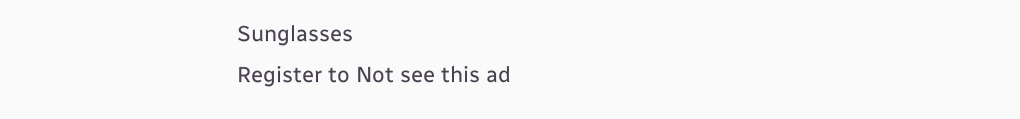Sunglasses
Register to Not see this ad